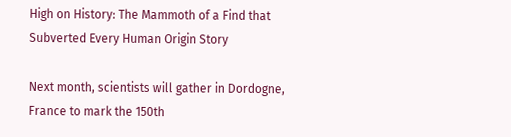High on History: The Mammoth of a Find that Subverted Every Human Origin Story

Next month, scientists will gather in Dordogne, France to mark the 150th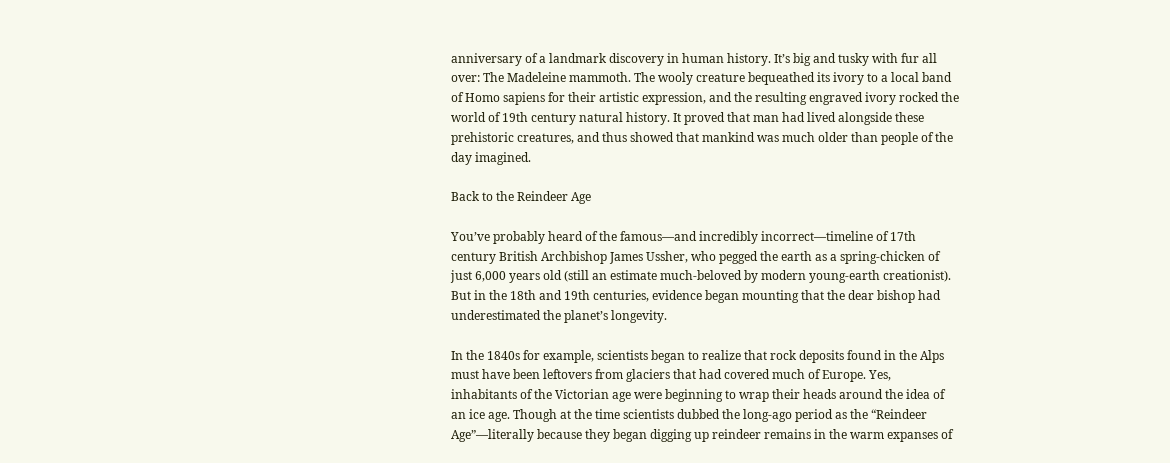anniversary of a landmark discovery in human history. It’s big and tusky with fur all over: The Madeleine mammoth. The wooly creature bequeathed its ivory to a local band of Homo sapiens for their artistic expression, and the resulting engraved ivory rocked the world of 19th century natural history. It proved that man had lived alongside these prehistoric creatures, and thus showed that mankind was much older than people of the day imagined.

Back to the Reindeer Age

You’ve probably heard of the famous—and incredibly incorrect—timeline of 17th century British Archbishop James Ussher, who pegged the earth as a spring-chicken of just 6,000 years old (still an estimate much-beloved by modern young-earth creationist). But in the 18th and 19th centuries, evidence began mounting that the dear bishop had underestimated the planet’s longevity.

In the 1840s for example, scientists began to realize that rock deposits found in the Alps must have been leftovers from glaciers that had covered much of Europe. Yes, inhabitants of the Victorian age were beginning to wrap their heads around the idea of an ice age. Though at the time scientists dubbed the long-ago period as the “Reindeer Age”—literally because they began digging up reindeer remains in the warm expanses of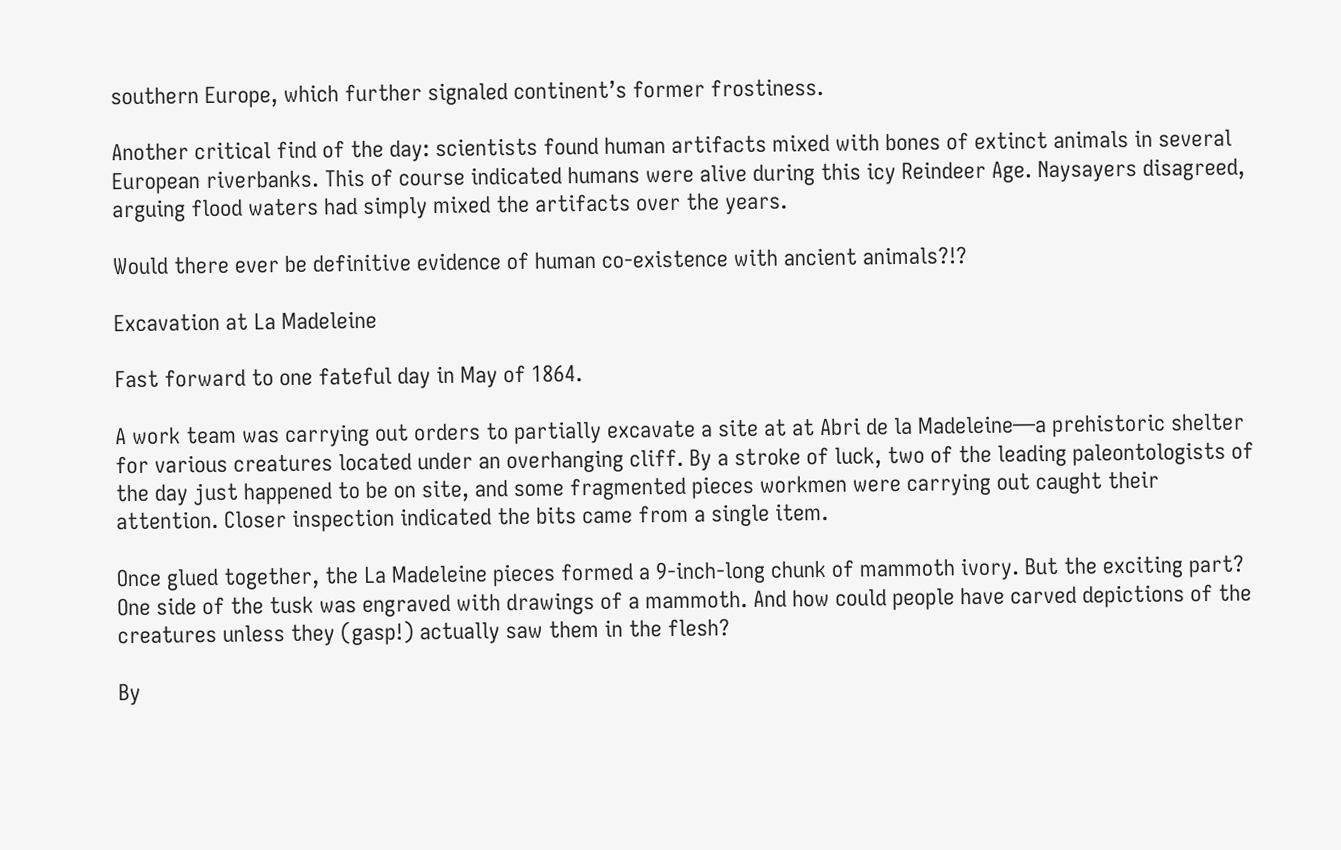southern Europe, which further signaled continent’s former frostiness.

Another critical find of the day: scientists found human artifacts mixed with bones of extinct animals in several European riverbanks. This of course indicated humans were alive during this icy Reindeer Age. Naysayers disagreed, arguing flood waters had simply mixed the artifacts over the years.

Would there ever be definitive evidence of human co-existence with ancient animals?!?

Excavation at La Madeleine

Fast forward to one fateful day in May of 1864.

A work team was carrying out orders to partially excavate a site at at Abri de la Madeleine—a prehistoric shelter for various creatures located under an overhanging cliff. By a stroke of luck, two of the leading paleontologists of the day just happened to be on site, and some fragmented pieces workmen were carrying out caught their attention. Closer inspection indicated the bits came from a single item.

Once glued together, the La Madeleine pieces formed a 9-inch-long chunk of mammoth ivory. But the exciting part? One side of the tusk was engraved with drawings of a mammoth. And how could people have carved depictions of the creatures unless they (gasp!) actually saw them in the flesh?

By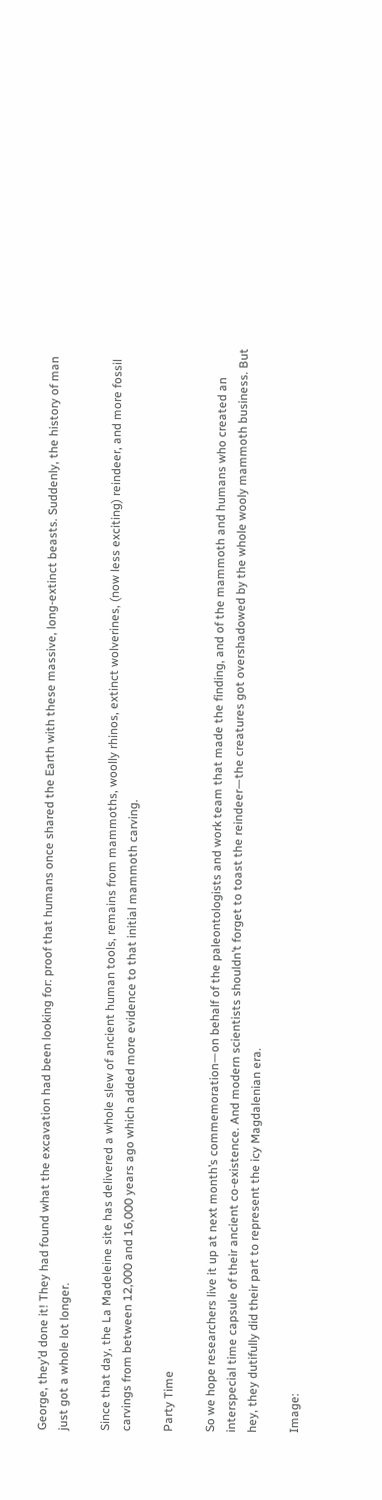George, they’d done it! They had found what the excavation had been looking for: proof that humans once shared the Earth with these massive, long-extinct beasts. Suddenly, the history of man just got a whole lot longer.

Since that day, the La Madeleine site has delivered a whole slew of ancient human tools, remains from mammoths, woolly rhinos, extinct wolverines, (now less exciting) reindeer, and more fossil carvings from between 12,000 and 16,000 years ago which added more evidence to that initial mammoth carving.

Party Time

So we hope researchers live it up at next month’s commemoration—on behalf of the paleontologists and work team that made the finding, and of the mammoth and humans who created an interspecial time capsule of their ancient co-existence. And modern scientists shouldn’t forget to toast the reindeer—the creatures got overshadowed by the whole wooly mammoth business. But hey, they dutifully did their part to represent the icy Magdalenian era.

Image: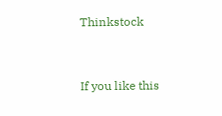Thinkstock


If you like this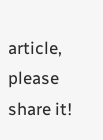article, please share it!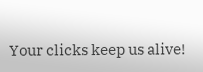Your clicks keep us alive!